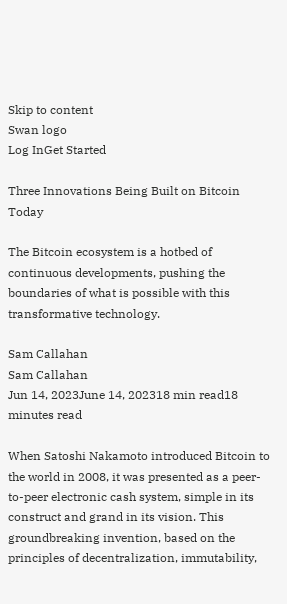Skip to content
Swan logo
Log InGet Started

Three Innovations Being Built on Bitcoin Today

The Bitcoin ecosystem is a hotbed of continuous developments, pushing the boundaries of what is possible with this transformative technology.

Sam Callahan
Sam Callahan
Jun 14, 2023June 14, 202318 min read18 minutes read

When Satoshi Nakamoto introduced Bitcoin to the world in 2008, it was presented as a peer-to-peer electronic cash system, simple in its construct and grand in its vision. This groundbreaking invention, based on the principles of decentralization, immutability,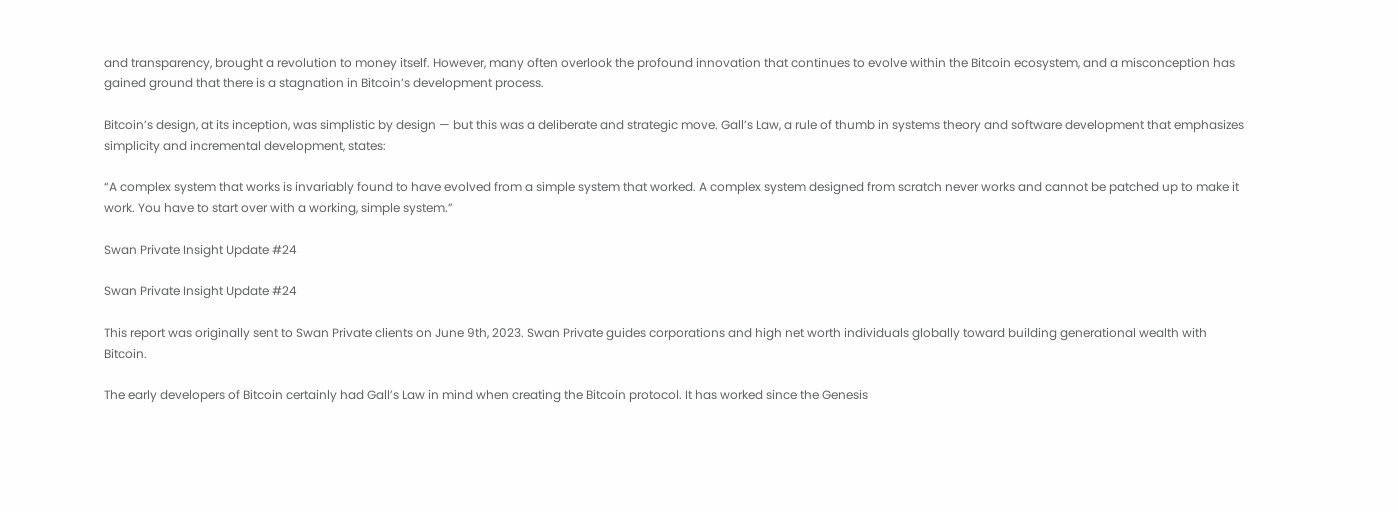and transparency, brought a revolution to money itself. However, many often overlook the profound innovation that continues to evolve within the Bitcoin ecosystem, and a misconception has gained ground that there is a stagnation in Bitcoin’s development process.

Bitcoin’s design, at its inception, was simplistic by design — but this was a deliberate and strategic move. Gall’s Law, a rule of thumb in systems theory and software development that emphasizes simplicity and incremental development, states:

“A complex system that works is invariably found to have evolved from a simple system that worked. A complex system designed from scratch never works and cannot be patched up to make it work. You have to start over with a working, simple system.”

Swan Private Insight Update #24

Swan Private Insight Update #24

This report was originally sent to Swan Private clients on June 9th, 2023. Swan Private guides corporations and high net worth individuals globally toward building generational wealth with Bitcoin.

The early developers of Bitcoin certainly had Gall’s Law in mind when creating the Bitcoin protocol. It has worked since the Genesis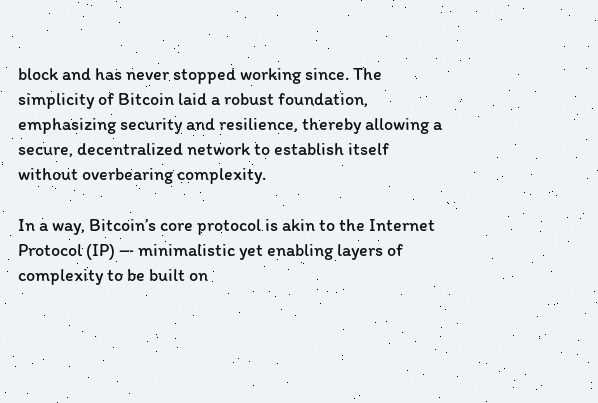block and has never stopped working since. The simplicity of Bitcoin laid a robust foundation, emphasizing security and resilience, thereby allowing a secure, decentralized network to establish itself without overbearing complexity.

In a way, Bitcoin’s core protocol is akin to the Internet Protocol (IP) — minimalistic yet enabling layers of complexity to be built on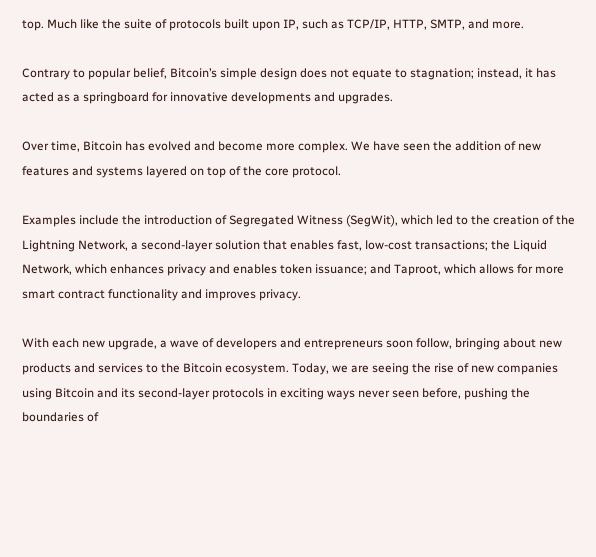top. Much like the suite of protocols built upon IP, such as TCP/IP, HTTP, SMTP, and more.

Contrary to popular belief, Bitcoin’s simple design does not equate to stagnation; instead, it has acted as a springboard for innovative developments and upgrades.

Over time, Bitcoin has evolved and become more complex. We have seen the addition of new features and systems layered on top of the core protocol.

Examples include the introduction of Segregated Witness (SegWit), which led to the creation of the Lightning Network, a second-layer solution that enables fast, low-cost transactions; the Liquid Network, which enhances privacy and enables token issuance; and Taproot, which allows for more smart contract functionality and improves privacy.

With each new upgrade, a wave of developers and entrepreneurs soon follow, bringing about new products and services to the Bitcoin ecosystem. Today, we are seeing the rise of new companies using Bitcoin and its second-layer protocols in exciting ways never seen before, pushing the boundaries of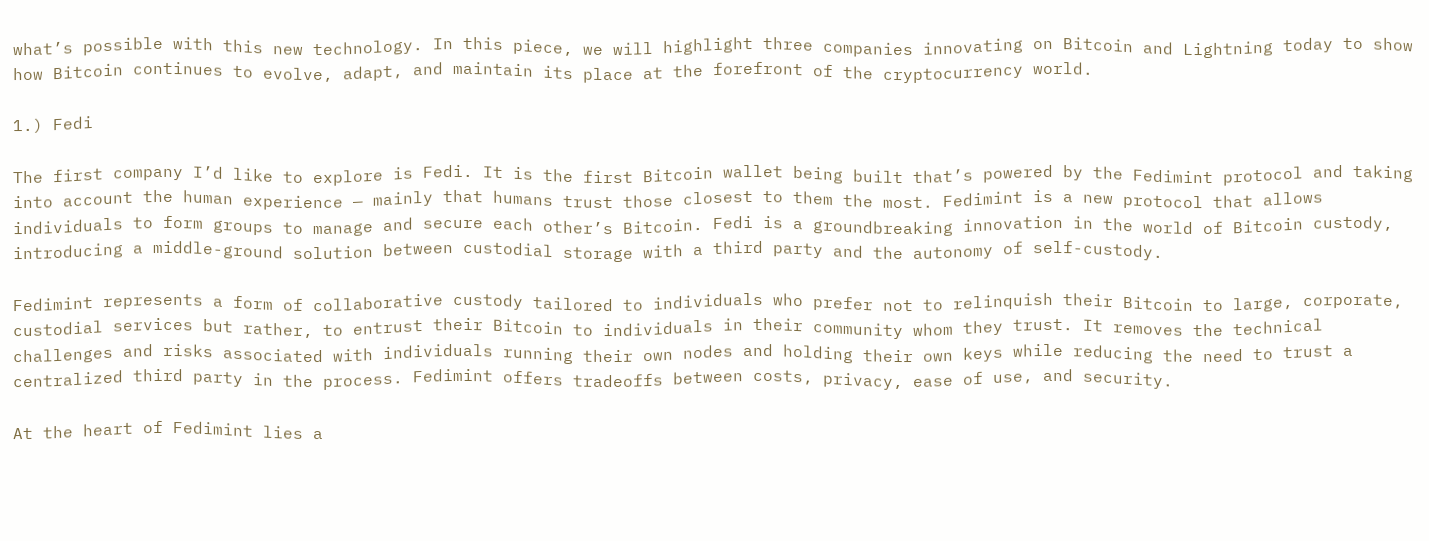what’s possible with this new technology. In this piece, we will highlight three companies innovating on Bitcoin and Lightning today to show how Bitcoin continues to evolve, adapt, and maintain its place at the forefront of the cryptocurrency world.

1.) Fedi

The first company I’d like to explore is Fedi. It is the first Bitcoin wallet being built that’s powered by the Fedimint protocol and taking into account the human experience — mainly that humans trust those closest to them the most. Fedimint is a new protocol that allows individuals to form groups to manage and secure each other’s Bitcoin. Fedi is a groundbreaking innovation in the world of Bitcoin custody, introducing a middle-ground solution between custodial storage with a third party and the autonomy of self-custody.

Fedimint represents a form of collaborative custody tailored to individuals who prefer not to relinquish their Bitcoin to large, corporate, custodial services but rather, to entrust their Bitcoin to individuals in their community whom they trust. It removes the technical challenges and risks associated with individuals running their own nodes and holding their own keys while reducing the need to trust a centralized third party in the process. Fedimint offers tradeoffs between costs, privacy, ease of use, and security.

At the heart of Fedimint lies a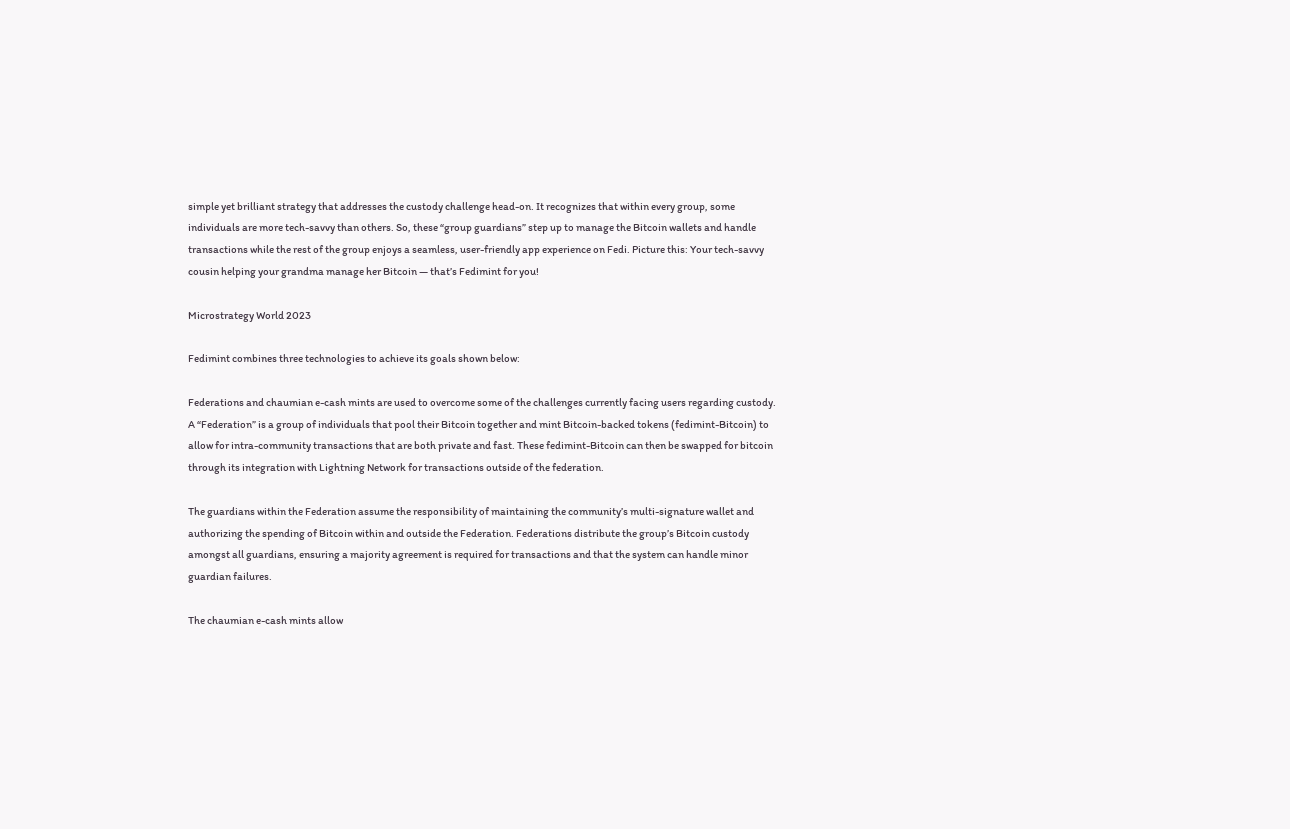simple yet brilliant strategy that addresses the custody challenge head-on. It recognizes that within every group, some individuals are more tech-savvy than others. So, these “group guardians” step up to manage the Bitcoin wallets and handle transactions while the rest of the group enjoys a seamless, user-friendly app experience on Fedi. Picture this: Your tech-savvy cousin helping your grandma manage her Bitcoin — that’s Fedimint for you!

Microstrategy World 2023

Fedimint combines three technologies to achieve its goals shown below:

Federations and chaumian e-cash mints are used to overcome some of the challenges currently facing users regarding custody. A “Federation” is a group of individuals that pool their Bitcoin together and mint Bitcoin-backed tokens (fedimint-Bitcoin) to allow for intra-community transactions that are both private and fast. These fedimint-Bitcoin can then be swapped for bitcoin through its integration with Lightning Network for transactions outside of the federation.

The guardians within the Federation assume the responsibility of maintaining the community’s multi-signature wallet and authorizing the spending of Bitcoin within and outside the Federation. Federations distribute the group’s Bitcoin custody amongst all guardians, ensuring a majority agreement is required for transactions and that the system can handle minor guardian failures.

The chaumian e-cash mints allow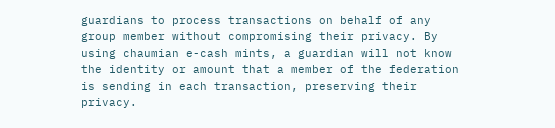guardians to process transactions on behalf of any group member without compromising their privacy. By using chaumian e-cash mints, a guardian will not know the identity or amount that a member of the federation is sending in each transaction, preserving their privacy.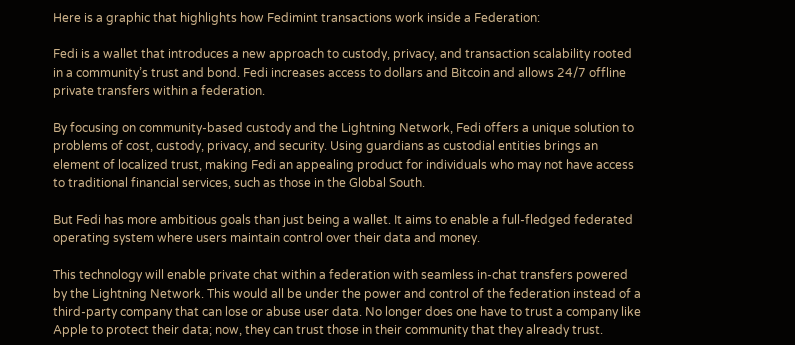Here is a graphic that highlights how Fedimint transactions work inside a Federation:

Fedi is a wallet that introduces a new approach to custody, privacy, and transaction scalability rooted in a community’s trust and bond. Fedi increases access to dollars and Bitcoin and allows 24/7 offline private transfers within a federation.

By focusing on community-based custody and the Lightning Network, Fedi offers a unique solution to problems of cost, custody, privacy, and security. Using guardians as custodial entities brings an element of localized trust, making Fedi an appealing product for individuals who may not have access to traditional financial services, such as those in the Global South.

But Fedi has more ambitious goals than just being a wallet. It aims to enable a full-fledged federated operating system where users maintain control over their data and money.

This technology will enable private chat within a federation with seamless in-chat transfers powered by the Lightning Network. This would all be under the power and control of the federation instead of a third-party company that can lose or abuse user data. No longer does one have to trust a company like Apple to protect their data; now, they can trust those in their community that they already trust.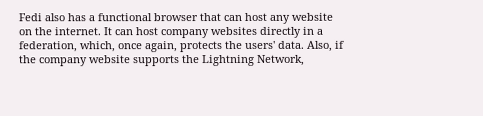Fedi also has a functional browser that can host any website on the internet. It can host company websites directly in a federation, which, once again, protects the users' data. Also, if the company website supports the Lightning Network,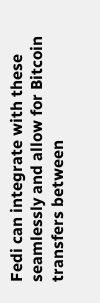Fedi can integrate with these seamlessly and allow for Bitcoin transfers between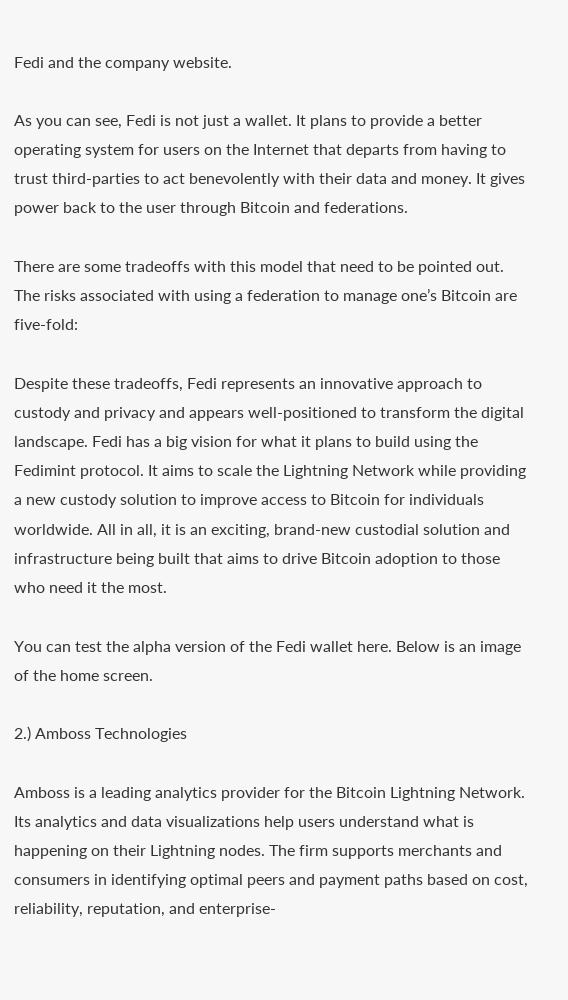Fedi and the company website.

As you can see, Fedi is not just a wallet. It plans to provide a better operating system for users on the Internet that departs from having to trust third-parties to act benevolently with their data and money. It gives power back to the user through Bitcoin and federations.

There are some tradeoffs with this model that need to be pointed out. The risks associated with using a federation to manage one’s Bitcoin are five-fold:

Despite these tradeoffs, Fedi represents an innovative approach to custody and privacy and appears well-positioned to transform the digital landscape. Fedi has a big vision for what it plans to build using the Fedimint protocol. It aims to scale the Lightning Network while providing a new custody solution to improve access to Bitcoin for individuals worldwide. All in all, it is an exciting, brand-new custodial solution and infrastructure being built that aims to drive Bitcoin adoption to those who need it the most.

You can test the alpha version of the Fedi wallet here. Below is an image of the home screen.

2.) Amboss Technologies

Amboss is a leading analytics provider for the Bitcoin Lightning Network. Its analytics and data visualizations help users understand what is happening on their Lightning nodes. The firm supports merchants and consumers in identifying optimal peers and payment paths based on cost, reliability, reputation, and enterprise-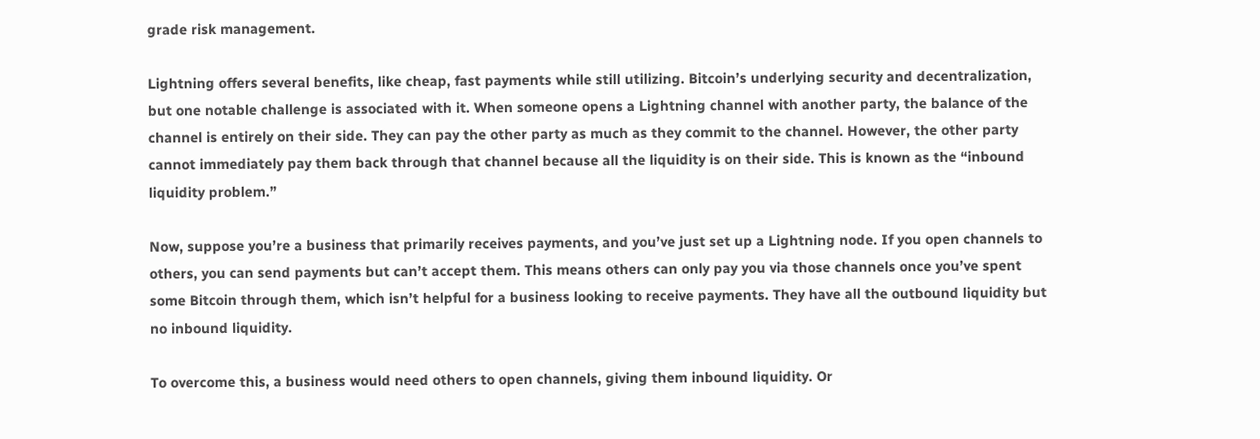grade risk management.

Lightning offers several benefits, like cheap, fast payments while still utilizing. Bitcoin’s underlying security and decentralization, but one notable challenge is associated with it. When someone opens a Lightning channel with another party, the balance of the channel is entirely on their side. They can pay the other party as much as they commit to the channel. However, the other party cannot immediately pay them back through that channel because all the liquidity is on their side. This is known as the “inbound liquidity problem.”

Now, suppose you’re a business that primarily receives payments, and you’ve just set up a Lightning node. If you open channels to others, you can send payments but can’t accept them. This means others can only pay you via those channels once you’ve spent some Bitcoin through them, which isn’t helpful for a business looking to receive payments. They have all the outbound liquidity but no inbound liquidity.

To overcome this, a business would need others to open channels, giving them inbound liquidity. Or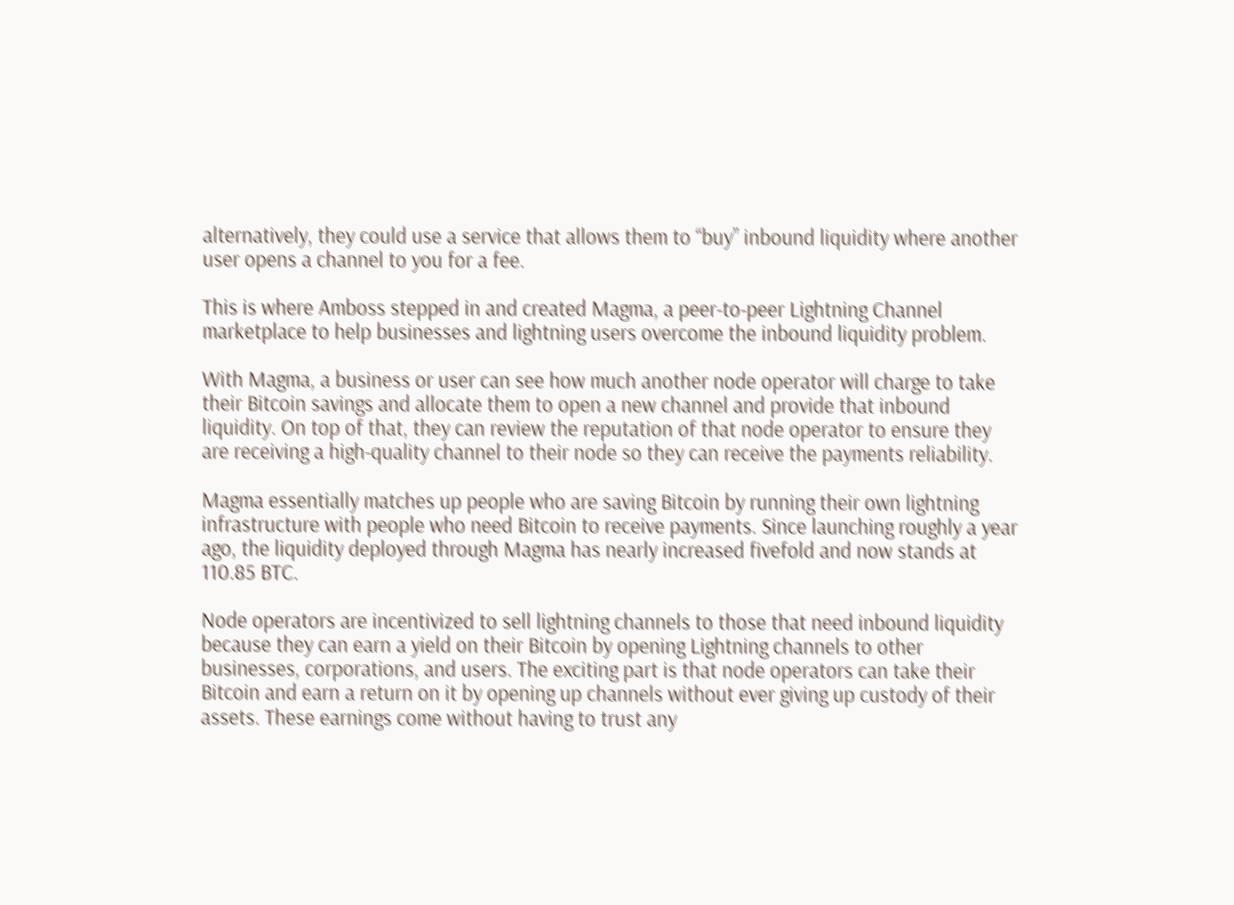alternatively, they could use a service that allows them to “buy” inbound liquidity where another user opens a channel to you for a fee.

This is where Amboss stepped in and created Magma, a peer-to-peer Lightning Channel marketplace to help businesses and lightning users overcome the inbound liquidity problem.

With Magma, a business or user can see how much another node operator will charge to take their Bitcoin savings and allocate them to open a new channel and provide that inbound liquidity. On top of that, they can review the reputation of that node operator to ensure they are receiving a high-quality channel to their node so they can receive the payments reliability.

Magma essentially matches up people who are saving Bitcoin by running their own lightning infrastructure with people who need Bitcoin to receive payments. Since launching roughly a year ago, the liquidity deployed through Magma has nearly increased fivefold and now stands at 110.85 BTC.

Node operators are incentivized to sell lightning channels to those that need inbound liquidity because they can earn a yield on their Bitcoin by opening Lightning channels to other businesses, corporations, and users. The exciting part is that node operators can take their Bitcoin and earn a return on it by opening up channels without ever giving up custody of their assets. These earnings come without having to trust any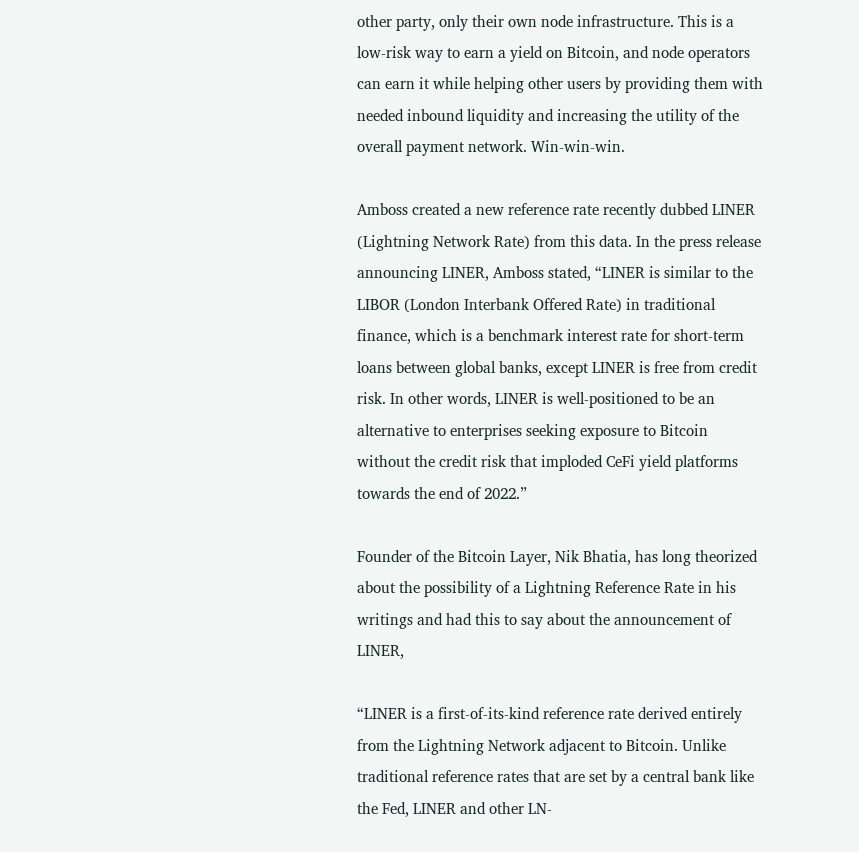other party, only their own node infrastructure. This is a low-risk way to earn a yield on Bitcoin, and node operators can earn it while helping other users by providing them with needed inbound liquidity and increasing the utility of the overall payment network. Win-win-win.

Amboss created a new reference rate recently dubbed LINER (Lightning Network Rate) from this data. In the press release announcing LINER, Amboss stated, “LINER is similar to the LIBOR (London Interbank Offered Rate) in traditional finance, which is a benchmark interest rate for short-term loans between global banks, except LINER is free from credit risk. In other words, LINER is well-positioned to be an alternative to enterprises seeking exposure to Bitcoin without the credit risk that imploded CeFi yield platforms towards the end of 2022.”

Founder of the Bitcoin Layer, Nik Bhatia, has long theorized about the possibility of a Lightning Reference Rate in his writings and had this to say about the announcement of LINER,

“LINER is a first-of-its-kind reference rate derived entirely from the Lightning Network adjacent to Bitcoin. Unlike traditional reference rates that are set by a central bank like the Fed, LINER and other LN-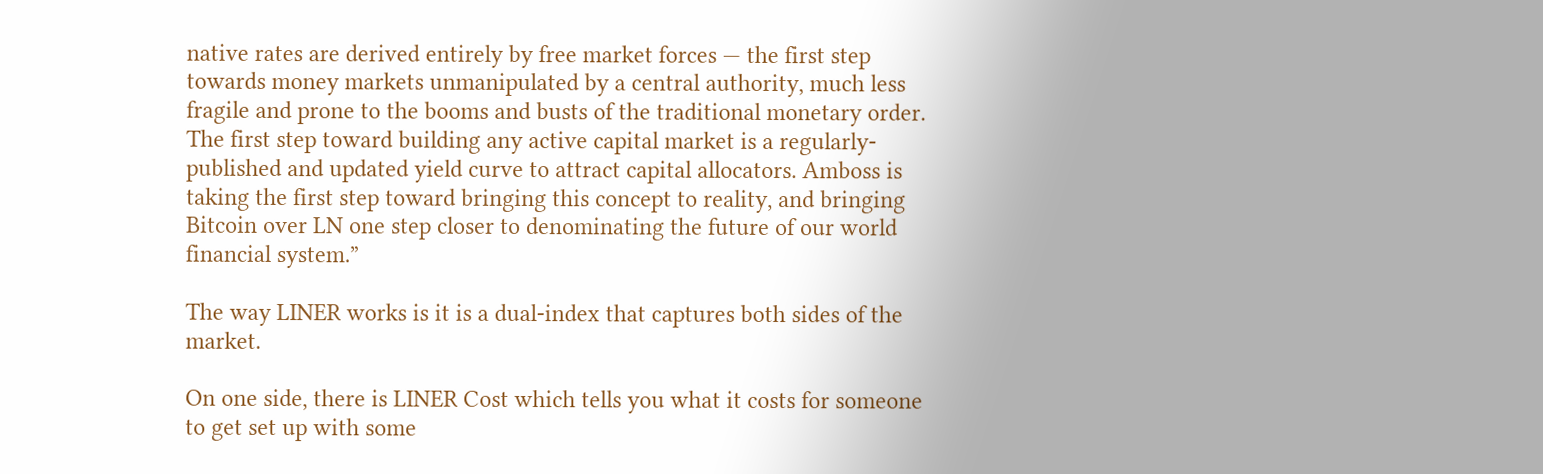native rates are derived entirely by free market forces — the first step towards money markets unmanipulated by a central authority, much less fragile and prone to the booms and busts of the traditional monetary order. The first step toward building any active capital market is a regularly-published and updated yield curve to attract capital allocators. Amboss is taking the first step toward bringing this concept to reality, and bringing Bitcoin over LN one step closer to denominating the future of our world financial system.”

The way LINER works is it is a dual-index that captures both sides of the market.

On one side, there is LINER Cost which tells you what it costs for someone to get set up with some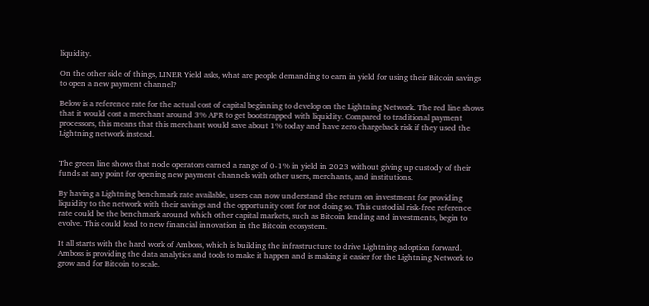liquidity.

On the other side of things, LINER Yield asks, what are people demanding to earn in yield for using their Bitcoin savings to open a new payment channel?

Below is a reference rate for the actual cost of capital beginning to develop on the Lightning Network. The red line shows that it would cost a merchant around 3% APR to get bootstrapped with liquidity. Compared to traditional payment processors, this means that this merchant would save about 1% today and have zero chargeback risk if they used the Lightning network instead.


The green line shows that node operators earned a range of 0-1% in yield in 2023 without giving up custody of their funds at any point for opening new payment channels with other users, merchants, and institutions.

By having a Lightning benchmark rate available, users can now understand the return on investment for providing liquidity to the network with their savings and the opportunity cost for not doing so. This custodial risk-free reference rate could be the benchmark around which other capital markets, such as Bitcoin lending and investments, begin to evolve. This could lead to new financial innovation in the Bitcoin ecosystem.

It all starts with the hard work of Amboss, which is building the infrastructure to drive Lightning adoption forward. Amboss is providing the data analytics and tools to make it happen and is making it easier for the Lightning Network to grow and for Bitcoin to scale.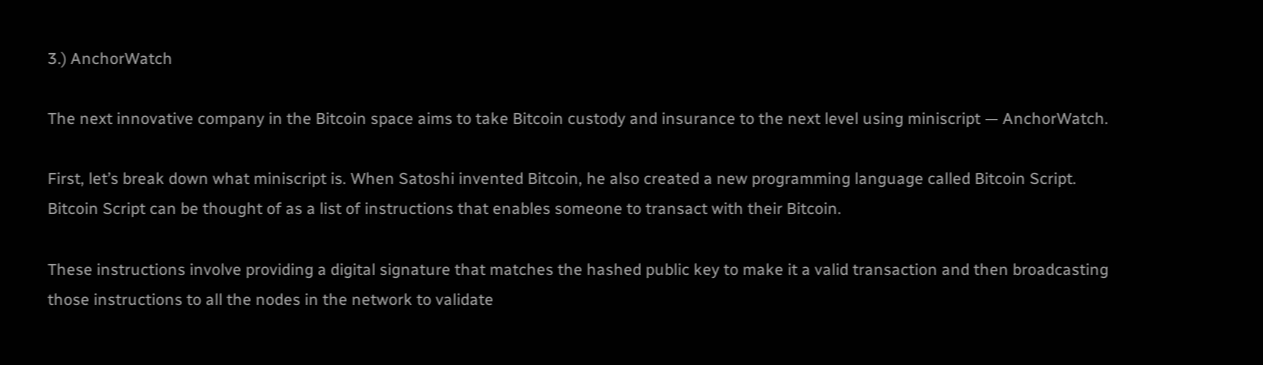3.) AnchorWatch

The next innovative company in the Bitcoin space aims to take Bitcoin custody and insurance to the next level using miniscript — AnchorWatch.

First, let’s break down what miniscript is. When Satoshi invented Bitcoin, he also created a new programming language called Bitcoin Script. Bitcoin Script can be thought of as a list of instructions that enables someone to transact with their Bitcoin.

These instructions involve providing a digital signature that matches the hashed public key to make it a valid transaction and then broadcasting those instructions to all the nodes in the network to validate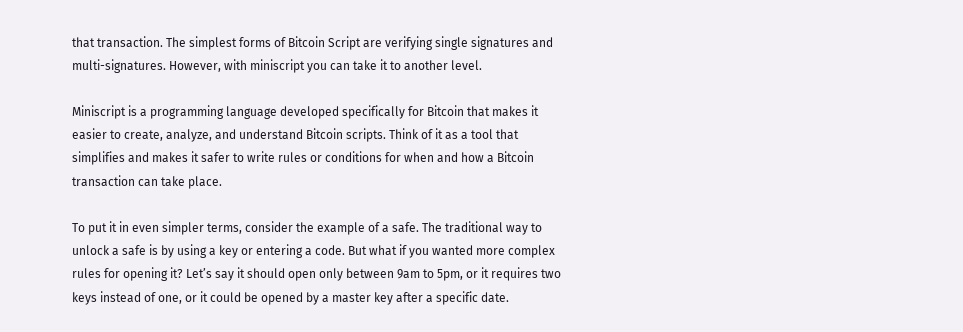that transaction. The simplest forms of Bitcoin Script are verifying single signatures and multi-signatures. However, with miniscript you can take it to another level.

Miniscript is a programming language developed specifically for Bitcoin that makes it easier to create, analyze, and understand Bitcoin scripts. Think of it as a tool that simplifies and makes it safer to write rules or conditions for when and how a Bitcoin transaction can take place.

To put it in even simpler terms, consider the example of a safe. The traditional way to unlock a safe is by using a key or entering a code. But what if you wanted more complex rules for opening it? Let’s say it should open only between 9am to 5pm, or it requires two keys instead of one, or it could be opened by a master key after a specific date.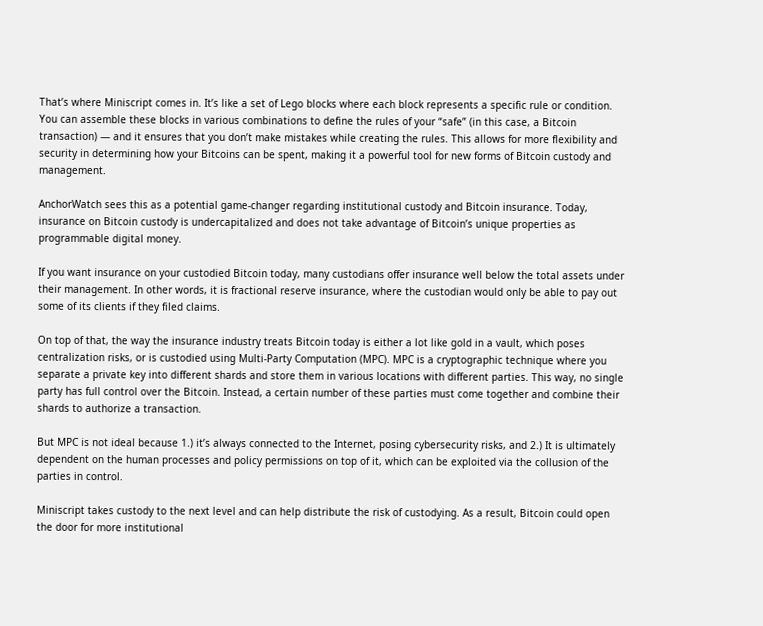That’s where Miniscript comes in. It’s like a set of Lego blocks where each block represents a specific rule or condition. You can assemble these blocks in various combinations to define the rules of your “safe” (in this case, a Bitcoin transaction) — and it ensures that you don’t make mistakes while creating the rules. This allows for more flexibility and security in determining how your Bitcoins can be spent, making it a powerful tool for new forms of Bitcoin custody and management.

AnchorWatch sees this as a potential game-changer regarding institutional custody and Bitcoin insurance. Today, insurance on Bitcoin custody is undercapitalized and does not take advantage of Bitcoin’s unique properties as programmable digital money.

If you want insurance on your custodied Bitcoin today, many custodians offer insurance well below the total assets under their management. In other words, it is fractional reserve insurance, where the custodian would only be able to pay out some of its clients if they filed claims.

On top of that, the way the insurance industry treats Bitcoin today is either a lot like gold in a vault, which poses centralization risks, or is custodied using Multi-Party Computation (MPC). MPC is a cryptographic technique where you separate a private key into different shards and store them in various locations with different parties. This way, no single party has full control over the Bitcoin. Instead, a certain number of these parties must come together and combine their shards to authorize a transaction.

But MPC is not ideal because 1.) it’s always connected to the Internet, posing cybersecurity risks, and 2.) It is ultimately dependent on the human processes and policy permissions on top of it, which can be exploited via the collusion of the parties in control.

Miniscript takes custody to the next level and can help distribute the risk of custodying. As a result, Bitcoin could open the door for more institutional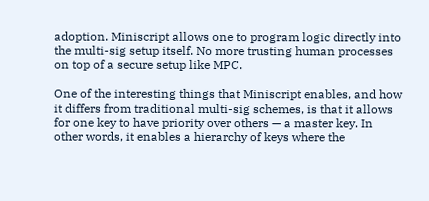adoption. Miniscript allows one to program logic directly into the multi-sig setup itself. No more trusting human processes on top of a secure setup like MPC.

One of the interesting things that Miniscript enables, and how it differs from traditional multi-sig schemes, is that it allows for one key to have priority over others — a master key. In other words, it enables a hierarchy of keys where the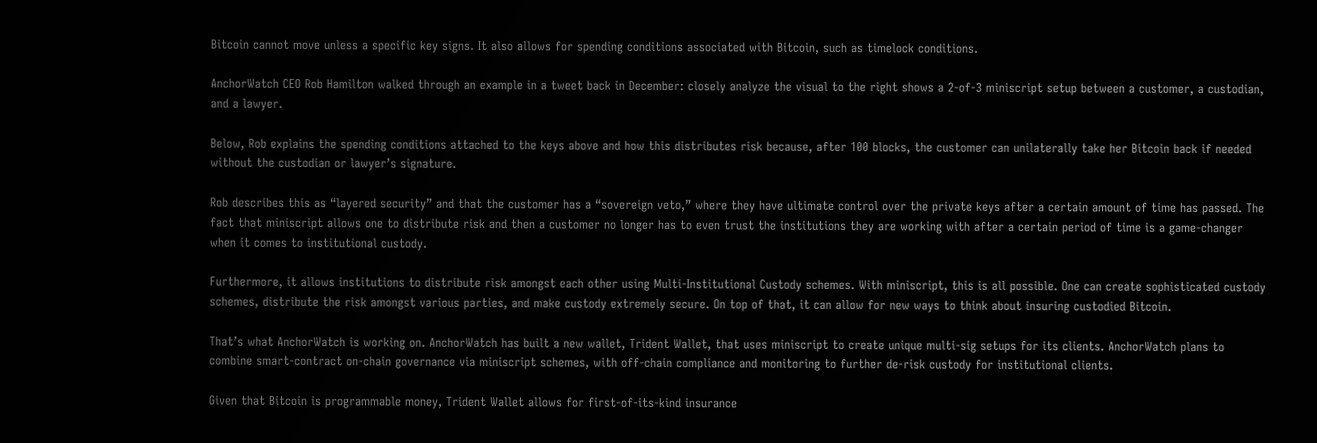Bitcoin cannot move unless a specific key signs. It also allows for spending conditions associated with Bitcoin, such as timelock conditions.

AnchorWatch CEO Rob Hamilton walked through an example in a tweet back in December: closely analyze the visual to the right shows a 2-of-3 miniscript setup between a customer, a custodian, and a lawyer.

Below, Rob explains the spending conditions attached to the keys above and how this distributes risk because, after 100 blocks, the customer can unilaterally take her Bitcoin back if needed without the custodian or lawyer’s signature.

Rob describes this as “layered security” and that the customer has a “sovereign veto,” where they have ultimate control over the private keys after a certain amount of time has passed. The fact that miniscript allows one to distribute risk and then a customer no longer has to even trust the institutions they are working with after a certain period of time is a game-changer when it comes to institutional custody.

Furthermore, it allows institutions to distribute risk amongst each other using Multi-Institutional Custody schemes. With miniscript, this is all possible. One can create sophisticated custody schemes, distribute the risk amongst various parties, and make custody extremely secure. On top of that, it can allow for new ways to think about insuring custodied Bitcoin.

That’s what AnchorWatch is working on. AnchorWatch has built a new wallet, Trident Wallet, that uses miniscript to create unique multi-sig setups for its clients. AnchorWatch plans to combine smart-contract on-chain governance via miniscript schemes, with off-chain compliance and monitoring to further de-risk custody for institutional clients.

Given that Bitcoin is programmable money, Trident Wallet allows for first-of-its-kind insurance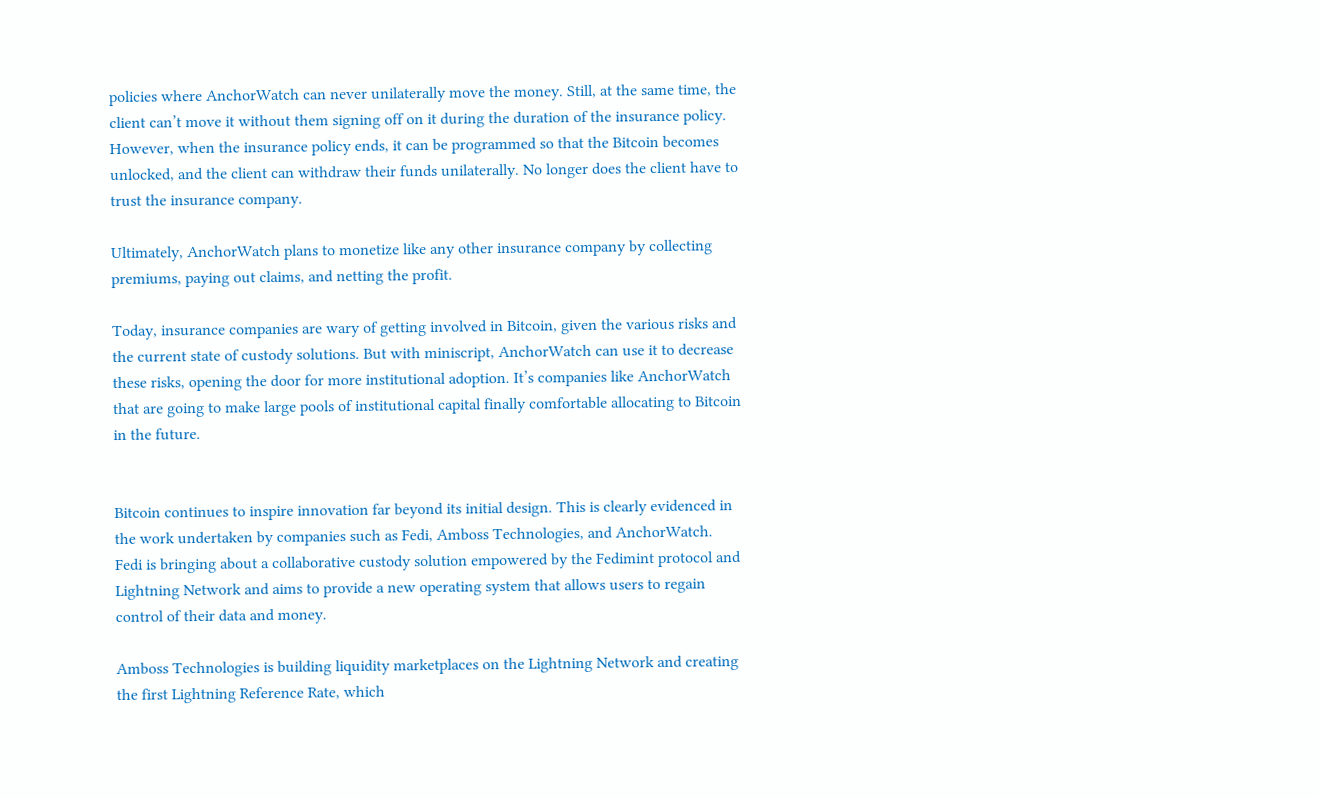policies where AnchorWatch can never unilaterally move the money. Still, at the same time, the client can’t move it without them signing off on it during the duration of the insurance policy. However, when the insurance policy ends, it can be programmed so that the Bitcoin becomes unlocked, and the client can withdraw their funds unilaterally. No longer does the client have to trust the insurance company.

Ultimately, AnchorWatch plans to monetize like any other insurance company by collecting premiums, paying out claims, and netting the profit.

Today, insurance companies are wary of getting involved in Bitcoin, given the various risks and the current state of custody solutions. But with miniscript, AnchorWatch can use it to decrease these risks, opening the door for more institutional adoption. It’s companies like AnchorWatch that are going to make large pools of institutional capital finally comfortable allocating to Bitcoin in the future.


Bitcoin continues to inspire innovation far beyond its initial design. This is clearly evidenced in the work undertaken by companies such as Fedi, Amboss Technologies, and AnchorWatch. Fedi is bringing about a collaborative custody solution empowered by the Fedimint protocol and Lightning Network and aims to provide a new operating system that allows users to regain control of their data and money.

Amboss Technologies is building liquidity marketplaces on the Lightning Network and creating the first Lightning Reference Rate, which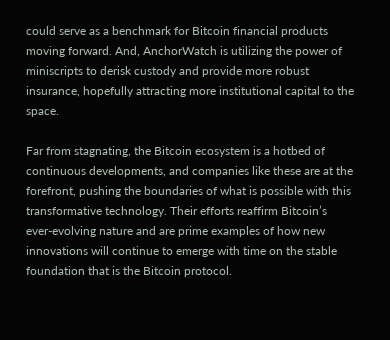could serve as a benchmark for Bitcoin financial products moving forward. And, AnchorWatch is utilizing the power of miniscripts to derisk custody and provide more robust insurance, hopefully attracting more institutional capital to the space.

Far from stagnating, the Bitcoin ecosystem is a hotbed of continuous developments, and companies like these are at the forefront, pushing the boundaries of what is possible with this transformative technology. Their efforts reaffirm Bitcoin’s ever-evolving nature and are prime examples of how new innovations will continue to emerge with time on the stable foundation that is the Bitcoin protocol.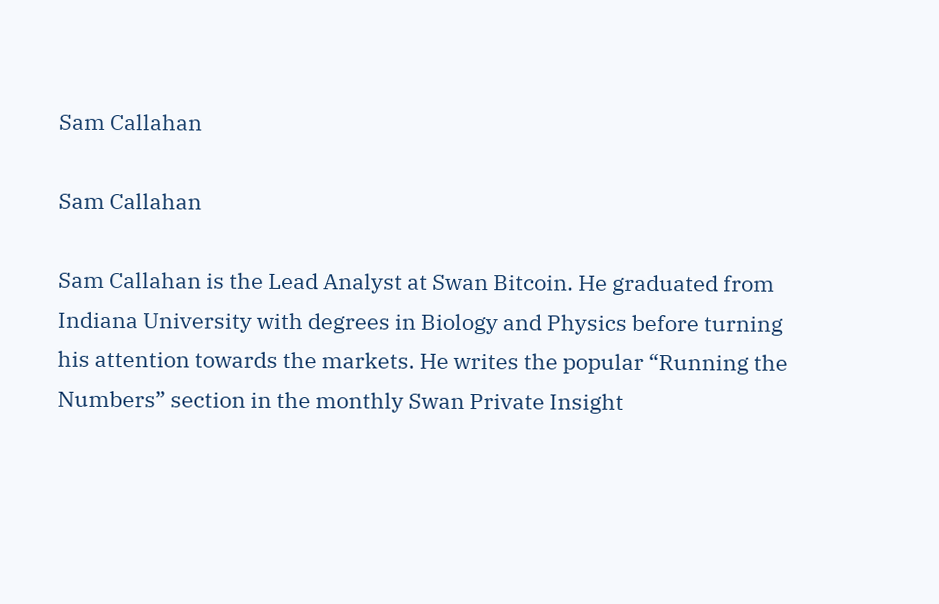Sam Callahan

Sam Callahan

Sam Callahan is the Lead Analyst at Swan Bitcoin. He graduated from Indiana University with degrees in Biology and Physics before turning his attention towards the markets. He writes the popular “Running the Numbers” section in the monthly Swan Private Insight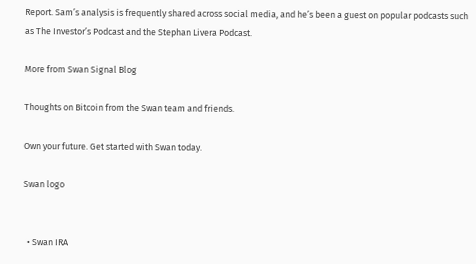Report. Sam’s analysis is frequently shared across social media, and he’s been a guest on popular podcasts such as The Investor’s Podcast and the Stephan Livera Podcast.

More from Swan Signal Blog

Thoughts on Bitcoin from the Swan team and friends.

Own your future. Get started with Swan today.

Swan logo


  • Swan IRA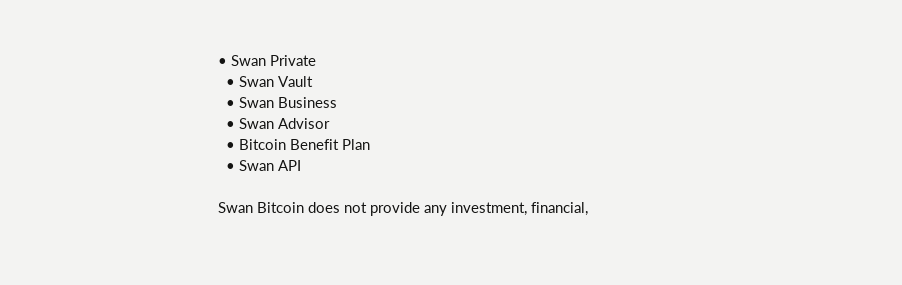• Swan Private
  • Swan Vault
  • Swan Business
  • Swan Advisor
  • Bitcoin Benefit Plan
  • Swan API

Swan Bitcoin does not provide any investment, financial,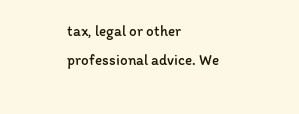tax, legal or other professional advice. We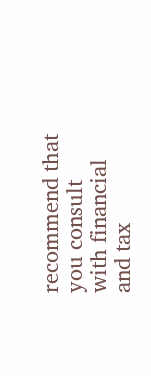recommend that you consult with financial and tax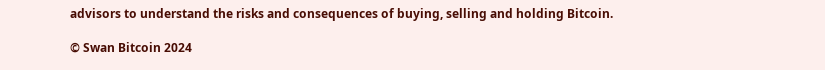advisors to understand the risks and consequences of buying, selling and holding Bitcoin.

© Swan Bitcoin 2024